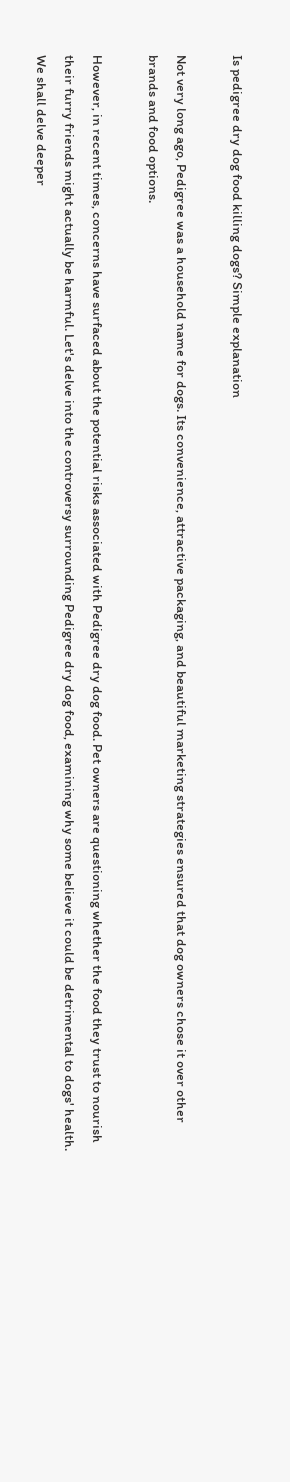Is pedigree dry dog food killing dogs? Simple explanation

Not very long ago, Pedigree was a household name for dogs. Its convenience, attractive packaging, and beautiful marketing strategies ensured that dog owners chose it over other brands and food options.

However, in recent times, concerns have surfaced about the potential risks associated with Pedigree dry dog food. Pet owners are questioning whether the food they trust to nourish their furry friends might actually be harmful. Let's delve into the controversy surrounding Pedigree dry dog food, examining why some believe it could be detrimental to dogs' health. We shall delve deeper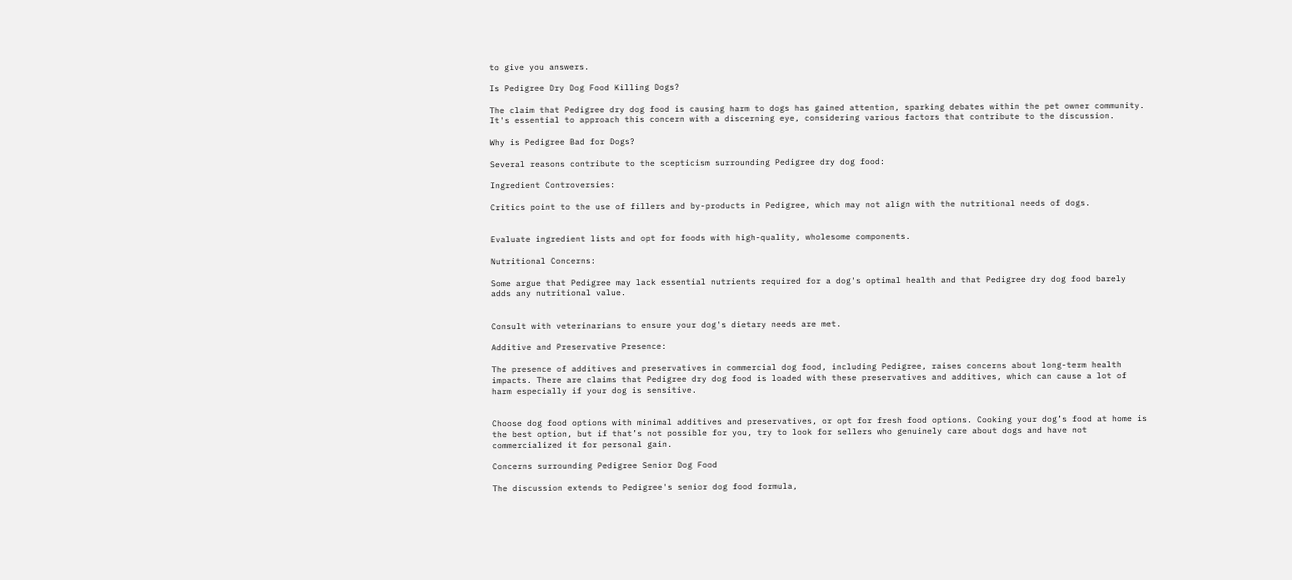to give you answers.

Is Pedigree Dry Dog Food Killing Dogs?

The claim that Pedigree dry dog food is causing harm to dogs has gained attention, sparking debates within the pet owner community. It's essential to approach this concern with a discerning eye, considering various factors that contribute to the discussion.

Why is Pedigree Bad for Dogs?

Several reasons contribute to the scepticism surrounding Pedigree dry dog food:

Ingredient Controversies:

Critics point to the use of fillers and by-products in Pedigree, which may not align with the nutritional needs of dogs.


Evaluate ingredient lists and opt for foods with high-quality, wholesome components.

Nutritional Concerns:

Some argue that Pedigree may lack essential nutrients required for a dog's optimal health and that Pedigree dry dog food barely adds any nutritional value.


Consult with veterinarians to ensure your dog's dietary needs are met.

Additive and Preservative Presence:

The presence of additives and preservatives in commercial dog food, including Pedigree, raises concerns about long-term health impacts. There are claims that Pedigree dry dog food is loaded with these preservatives and additives, which can cause a lot of harm especially if your dog is sensitive.


Choose dog food options with minimal additives and preservatives, or opt for fresh food options. Cooking your dog’s food at home is the best option, but if that’s not possible for you, try to look for sellers who genuinely care about dogs and have not commercialized it for personal gain.

Concerns surrounding Pedigree Senior Dog Food

The discussion extends to Pedigree's senior dog food formula,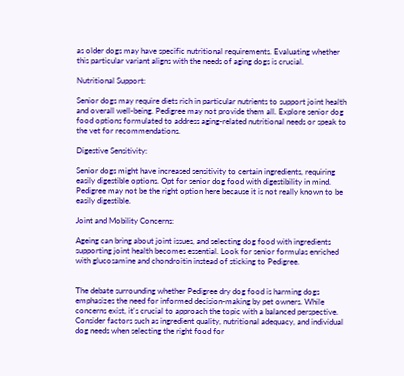as older dogs may have specific nutritional requirements. Evaluating whether this particular variant aligns with the needs of aging dogs is crucial.

Nutritional Support:

Senior dogs may require diets rich in particular nutrients to support joint health and overall well-being. Pedigree may not provide them all. Explore senior dog food options formulated to address aging-related nutritional needs or speak to the vet for recommendations.

Digestive Sensitivity:

Senior dogs might have increased sensitivity to certain ingredients, requiring easily digestible options. Opt for senior dog food with digestibility in mind. Pedigree may not be the right option here because it is not really known to be easily digestible.

Joint and Mobility Concerns:

Ageing can bring about joint issues, and selecting dog food with ingredients supporting joint health becomes essential. Look for senior formulas enriched with glucosamine and chondroitin instead of sticking to Pedigree.


The debate surrounding whether Pedigree dry dog food is harming dogs emphasizes the need for informed decision-making by pet owners. While concerns exist, it's crucial to approach the topic with a balanced perspective. Consider factors such as ingredient quality, nutritional adequacy, and individual dog needs when selecting the right food for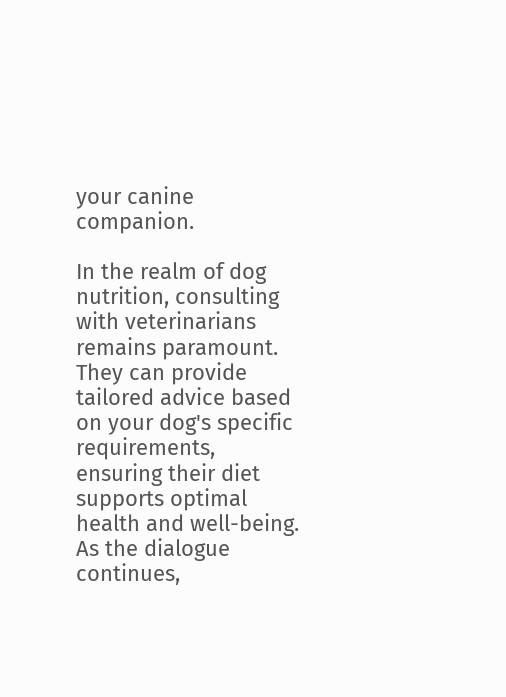your canine companion.

In the realm of dog nutrition, consulting with veterinarians remains paramount. They can provide tailored advice based on your dog's specific requirements, ensuring their diet supports optimal health and well-being. As the dialogue continues,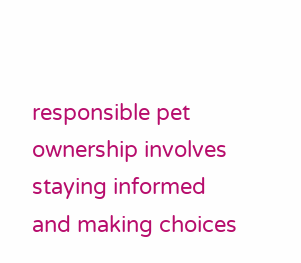responsible pet ownership involves staying informed and making choices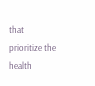that prioritize the health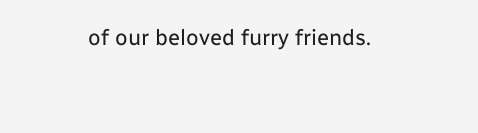of our beloved furry friends.